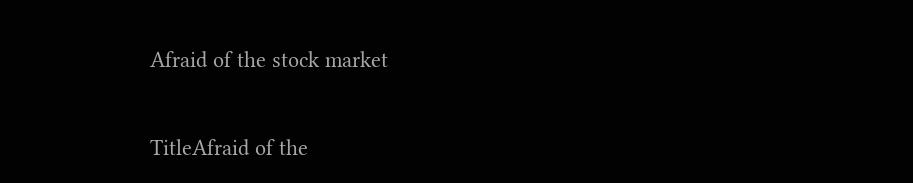Afraid of the stock market

TitleAfraid of the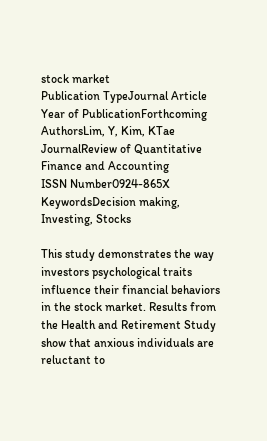stock market
Publication TypeJournal Article
Year of PublicationForthcoming
AuthorsLim, Y, Kim, KTae
JournalReview of Quantitative Finance and Accounting
ISSN Number0924-865X
KeywordsDecision making, Investing, Stocks

This study demonstrates the way investors psychological traits influence their financial behaviors in the stock market. Results from the Health and Retirement Study show that anxious individuals are reluctant to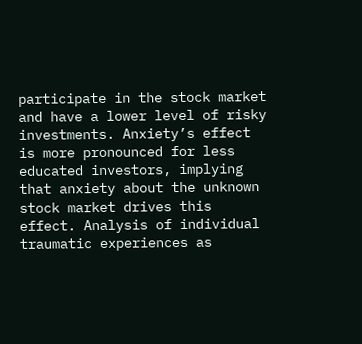participate in the stock market and have a lower level of risky investments. Anxiety’s effect is more pronounced for less educated investors, implying that anxiety about the unknown stock market drives this effect. Analysis of individual traumatic experiences as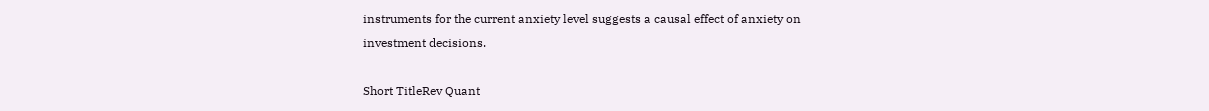instruments for the current anxiety level suggests a causal effect of anxiety on investment decisions.

Short TitleRev Quant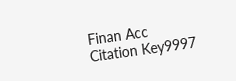Finan Acc
Citation Key9997